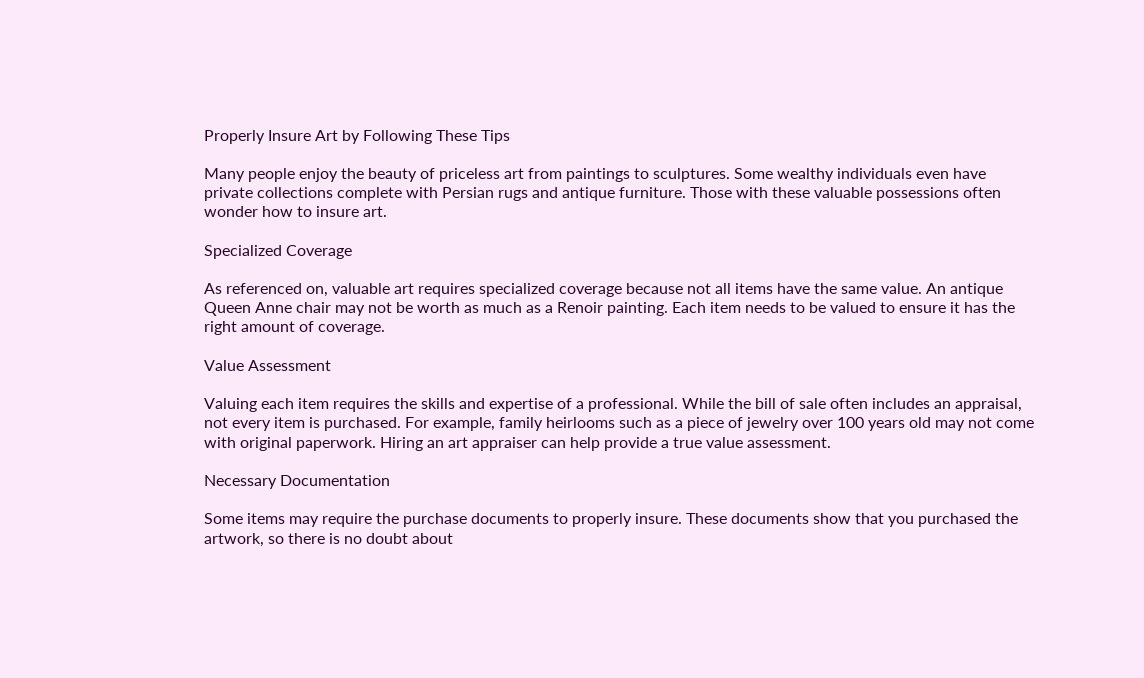Properly Insure Art by Following These Tips

Many people enjoy the beauty of priceless art from paintings to sculptures. Some wealthy individuals even have private collections complete with Persian rugs and antique furniture. Those with these valuable possessions often wonder how to insure art.

Specialized Coverage

As referenced on, valuable art requires specialized coverage because not all items have the same value. An antique Queen Anne chair may not be worth as much as a Renoir painting. Each item needs to be valued to ensure it has the right amount of coverage.

Value Assessment

Valuing each item requires the skills and expertise of a professional. While the bill of sale often includes an appraisal, not every item is purchased. For example, family heirlooms such as a piece of jewelry over 100 years old may not come with original paperwork. Hiring an art appraiser can help provide a true value assessment.

Necessary Documentation

Some items may require the purchase documents to properly insure. These documents show that you purchased the artwork, so there is no doubt about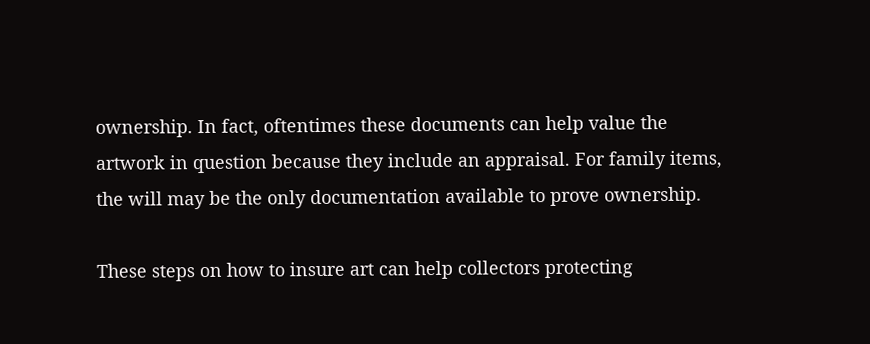ownership. In fact, oftentimes these documents can help value the artwork in question because they include an appraisal. For family items, the will may be the only documentation available to prove ownership.

These steps on how to insure art can help collectors protecting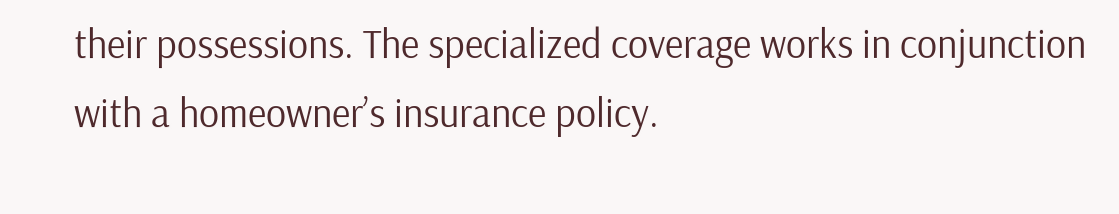their possessions. The specialized coverage works in conjunction with a homeowner’s insurance policy.